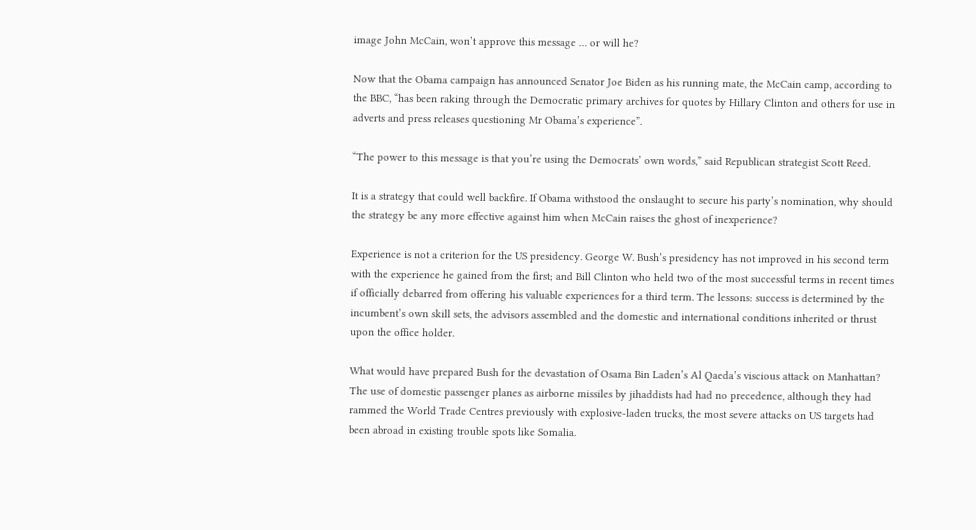image John McCain, won’t approve this message … or will he?

Now that the Obama campaign has announced Senator Joe Biden as his running mate, the McCain camp, according to the BBC, “has been raking through the Democratic primary archives for quotes by Hillary Clinton and others for use in adverts and press releases questioning Mr Obama’s experience”.

“The power to this message is that you’re using the Democrats’ own words,” said Republican strategist Scott Reed.

It is a strategy that could well backfire. If Obama withstood the onslaught to secure his party’s nomination, why should the strategy be any more effective against him when McCain raises the ghost of inexperience?

Experience is not a criterion for the US presidency. George W. Bush’s presidency has not improved in his second term with the experience he gained from the first; and Bill Clinton who held two of the most successful terms in recent times if officially debarred from offering his valuable experiences for a third term. The lessons: success is determined by the incumbent’s own skill sets, the advisors assembled and the domestic and international conditions inherited or thrust upon the office holder.

What would have prepared Bush for the devastation of Osama Bin Laden’s Al Qaeda’s viscious attack on Manhattan? The use of domestic passenger planes as airborne missiles by jihaddists had had no precedence, although they had rammed the World Trade Centres previously with explosive-laden trucks, the most severe attacks on US targets had been abroad in existing trouble spots like Somalia.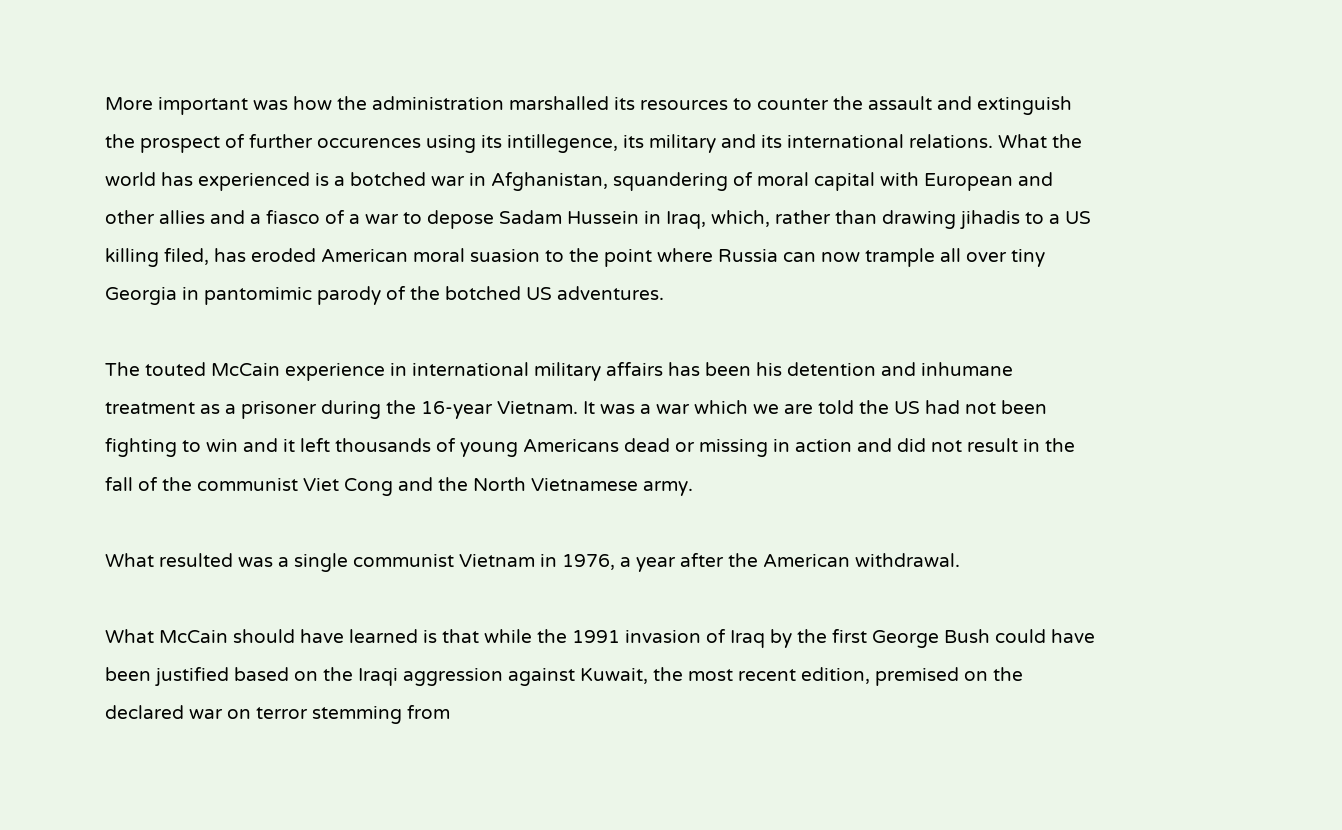More important was how the administration marshalled its resources to counter the assault and extinguish the prospect of further occurences using its intillegence, its military and its international relations. What the world has experienced is a botched war in Afghanistan, squandering of moral capital with European and other allies and a fiasco of a war to depose Sadam Hussein in Iraq, which, rather than drawing jihadis to a US killing filed, has eroded American moral suasion to the point where Russia can now trample all over tiny Georgia in pantomimic parody of the botched US adventures.

The touted McCain experience in international military affairs has been his detention and inhumane treatment as a prisoner during the 16-year Vietnam. It was a war which we are told the US had not been fighting to win and it left thousands of young Americans dead or missing in action and did not result in the fall of the communist Viet Cong and the North Vietnamese army.

What resulted was a single communist Vietnam in 1976, a year after the American withdrawal.

What McCain should have learned is that while the 1991 invasion of Iraq by the first George Bush could have been justified based on the Iraqi aggression against Kuwait, the most recent edition, premised on the declared war on terror stemming from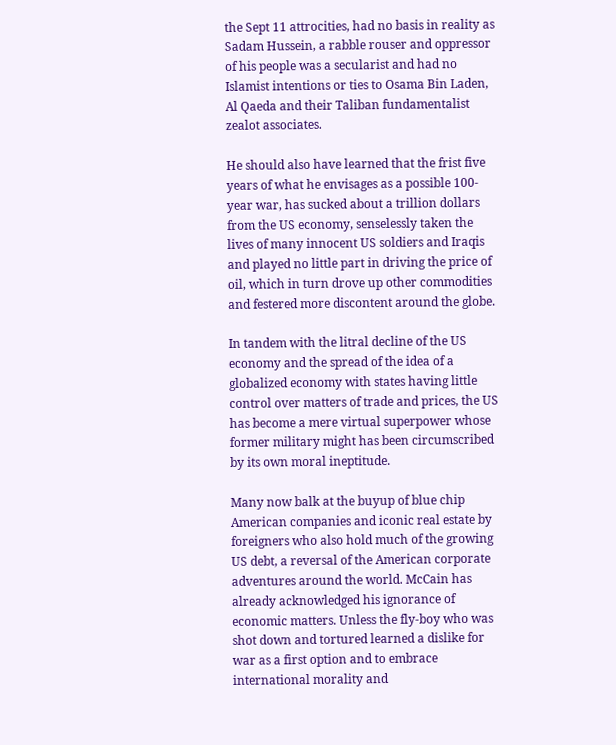the Sept 11 attrocities, had no basis in reality as Sadam Hussein, a rabble rouser and oppressor of his people was a secularist and had no Islamist intentions or ties to Osama Bin Laden, Al Qaeda and their Taliban fundamentalist zealot associates.

He should also have learned that the frist five years of what he envisages as a possible 100-year war, has sucked about a trillion dollars from the US economy, senselessly taken the lives of many innocent US soldiers and Iraqis and played no little part in driving the price of oil, which in turn drove up other commodities and festered more discontent around the globe.

In tandem with the litral decline of the US economy and the spread of the idea of a globalized economy with states having little control over matters of trade and prices, the US has become a mere virtual superpower whose former military might has been circumscribed by its own moral ineptitude.

Many now balk at the buyup of blue chip American companies and iconic real estate by foreigners who also hold much of the growing US debt, a reversal of the American corporate adventures around the world. McCain has already acknowledged his ignorance of economic matters. Unless the fly-boy who was shot down and tortured learned a dislike for war as a first option and to embrace international morality and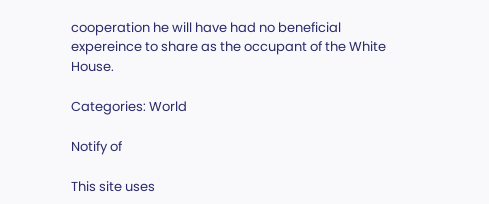cooperation he will have had no beneficial expereince to share as the occupant of the White House.

Categories: World

Notify of

This site uses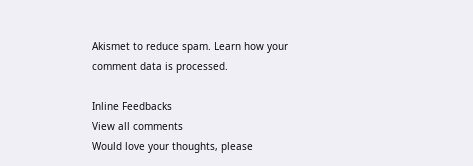Akismet to reduce spam. Learn how your comment data is processed.

Inline Feedbacks
View all comments
Would love your thoughts, please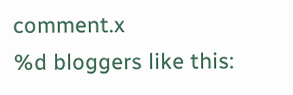comment.x
%d bloggers like this: